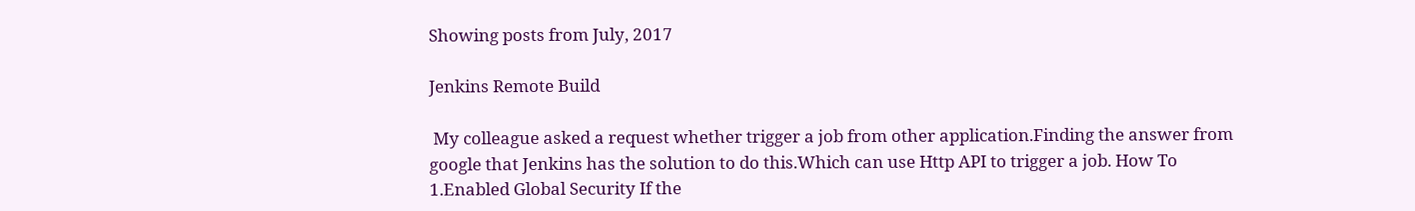Showing posts from July, 2017

Jenkins Remote Build

 My colleague asked a request whether trigger a job from other application.Finding the answer from google that Jenkins has the solution to do this.Which can use Http API to trigger a job. How To 1.Enabled Global Security If the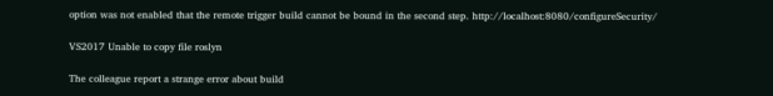option was not enabled that the remote trigger build cannot be bound in the second step. http://localhost:8080/configureSecurity/

VS2017 Unable to copy file roslyn

The colleague report a strange error about build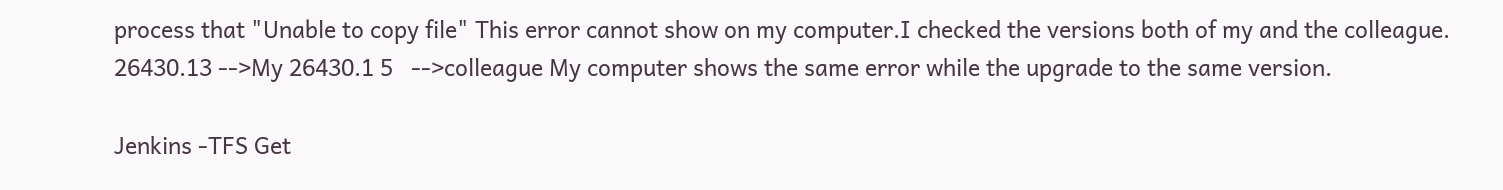process that "Unable to copy file" This error cannot show on my computer.I checked the versions both of my and the colleague. 26430.13 -->My 26430.1 5   -->colleague My computer shows the same error while the upgrade to the same version.

Jenkins -TFS Get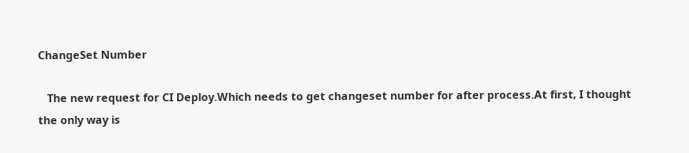ChangeSet Number

   The new request for CI Deploy.Which needs to get changeset number for after process.At first, I thought the only way is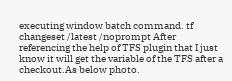executing window batch command. tf changeset /latest /noprompt After referencing the help of TFS plugin that I just know it will get the variable of the TFS after a checkout.As below photo.